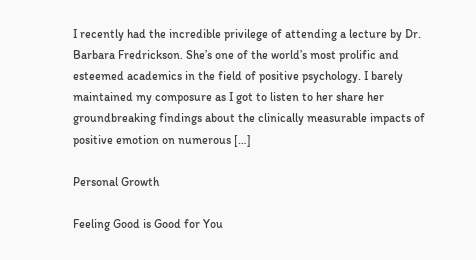I recently had the incredible privilege of attending a lecture by Dr. Barbara Fredrickson. She’s one of the world’s most prolific and esteemed academics in the field of positive psychology. I barely maintained my composure as I got to listen to her share her groundbreaking findings about the clinically measurable impacts of positive emotion on numerous […]

Personal Growth

Feeling Good is Good for You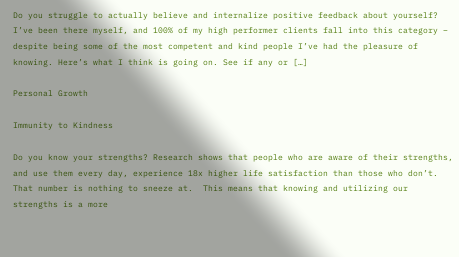Do you struggle to actually believe and internalize positive feedback about yourself? I’ve been there myself, and 100% of my high performer clients fall into this category – despite being some of the most competent and kind people I’ve had the pleasure of knowing. Here’s what I think is going on. See if any or […]

Personal Growth

Immunity to Kindness

Do you know your strengths? Research shows that people who are aware of their strengths, and use them every day, experience 18x higher life satisfaction than those who don’t.  That number is nothing to sneeze at.  This means that knowing and utilizing our strengths is a more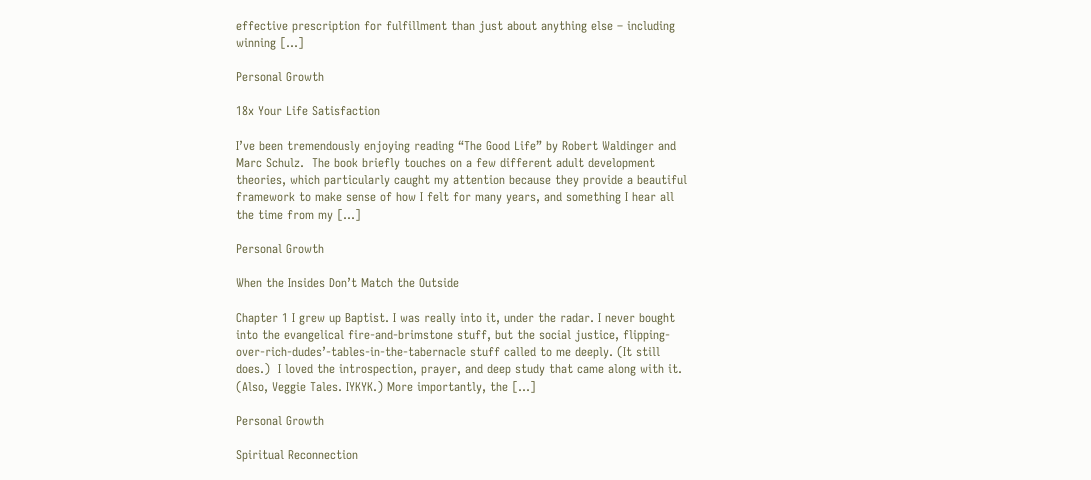effective prescription for fulfillment than just about anything else – including winning […]

Personal Growth

18x Your Life Satisfaction

I’ve been tremendously enjoying reading “The Good Life” by Robert Waldinger and Marc Schulz.  The book briefly touches on a few different adult development theories, which particularly caught my attention because they provide a beautiful framework to make sense of how I felt for many years, and something I hear all the time from my […]

Personal Growth

When the Insides Don’t Match the Outside

Chapter 1 I grew up Baptist. I was really into it, under the radar. I never bought into the evangelical fire-and-brimstone stuff, but the social justice, flipping-over-rich-dudes’-tables-in-the-tabernacle stuff called to me deeply. (It still does.)  I loved the introspection, prayer, and deep study that came along with it. (Also, Veggie Tales. IYKYK.) More importantly, the […]

Personal Growth

Spiritual Reconnection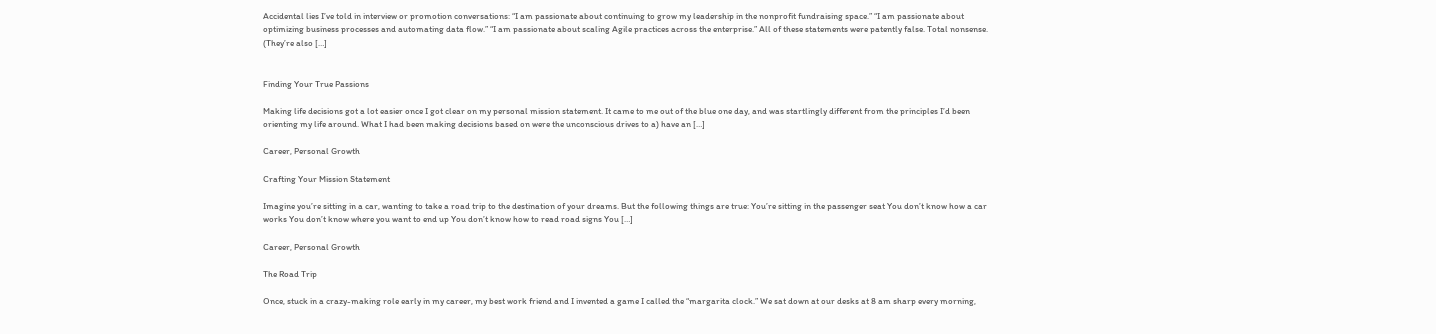Accidental lies I’ve told in interview or promotion conversations: “I am passionate about continuing to grow my leadership in the nonprofit fundraising space.” “I am passionate about optimizing business processes and automating data flow.” “I am passionate about scaling Agile practices across the enterprise.” All of these statements were patently false. Total nonsense. (They’re also […]


Finding Your True Passions

Making life decisions got a lot easier once I got clear on my personal mission statement. It came to me out of the blue one day, and was startlingly different from the principles I’d been orienting my life around. What I had been making decisions based on were the unconscious drives to a) have an […]

Career, Personal Growth

Crafting Your Mission Statement

Imagine you’re sitting in a car, wanting to take a road trip to the destination of your dreams. But the following things are true: You’re sitting in the passenger seat You don’t know how a car works You don’t know where you want to end up You don’t know how to read road signs You […]

Career, Personal Growth

The Road Trip

Once, stuck in a crazy-making role early in my career, my best work friend and I invented a game I called the “margarita clock.” We sat down at our desks at 8 am sharp every morning,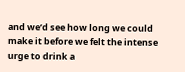and we’d see how long we could make it before we felt the intense urge to drink a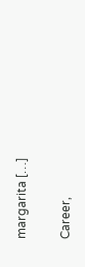margarita […]

Career,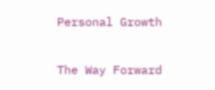Personal Growth

The Way Forward